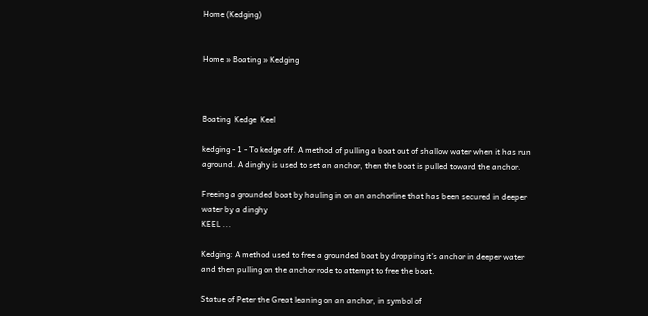Home (Kedging)


Home » Boating » Kedging



Boating  Kedge  Keel

kedging - 1 - To kedge off. A method of pulling a boat out of shallow water when it has run aground. A dinghy is used to set an anchor, then the boat is pulled toward the anchor.

Freeing a grounded boat by hauling in on an anchorline that has been secured in deeper water by a dinghy
KEEL ...

Kedging: A method used to free a grounded boat by dropping it's anchor in deeper water and then pulling on the anchor rode to attempt to free the boat.

Statue of Peter the Great leaning on an anchor, in symbol of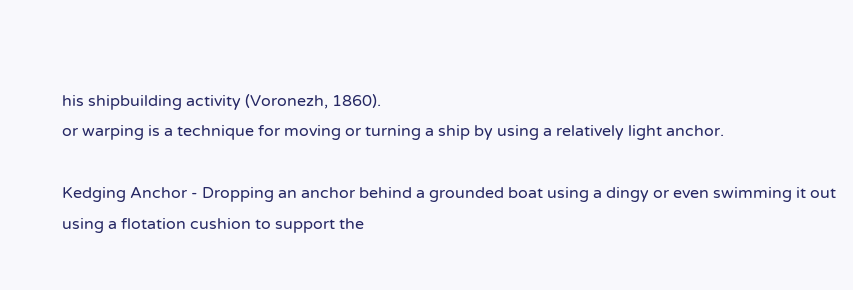his shipbuilding activity (Voronezh, 1860).
or warping is a technique for moving or turning a ship by using a relatively light anchor.

Kedging Anchor - Dropping an anchor behind a grounded boat using a dingy or even swimming it out using a flotation cushion to support the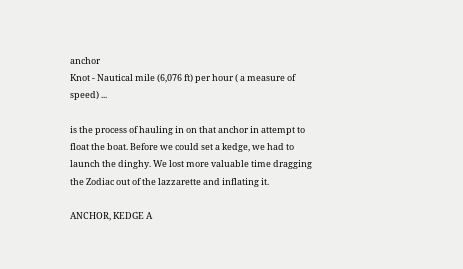anchor
Knot - Nautical mile (6,076 ft) per hour ( a measure of speed) ...

is the process of hauling in on that anchor in attempt to float the boat. Before we could set a kedge, we had to launch the dinghy. We lost more valuable time dragging the Zodiac out of the lazzarette and inflating it.

ANCHOR, KEDGE A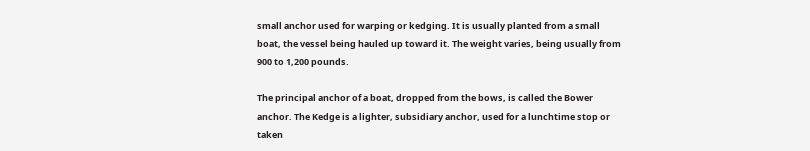small anchor used for warping or kedging. It is usually planted from a small boat, the vessel being hauled up toward it. The weight varies, being usually from 900 to 1,200 pounds.

The principal anchor of a boat, dropped from the bows, is called the Bower anchor. The Kedge is a lighter, subsidiary anchor, used for a lunchtime stop or taken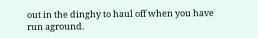out in the dinghy to haul off when you have run aground.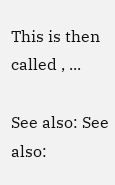This is then called , ...

See also: See also: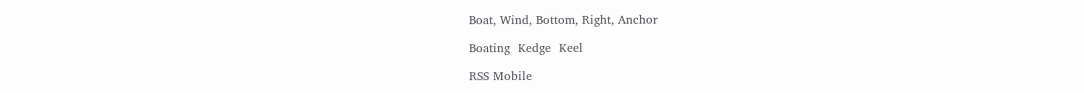Boat, Wind, Bottom, Right, Anchor

Boating  Kedge  Keel

RSS Mobile